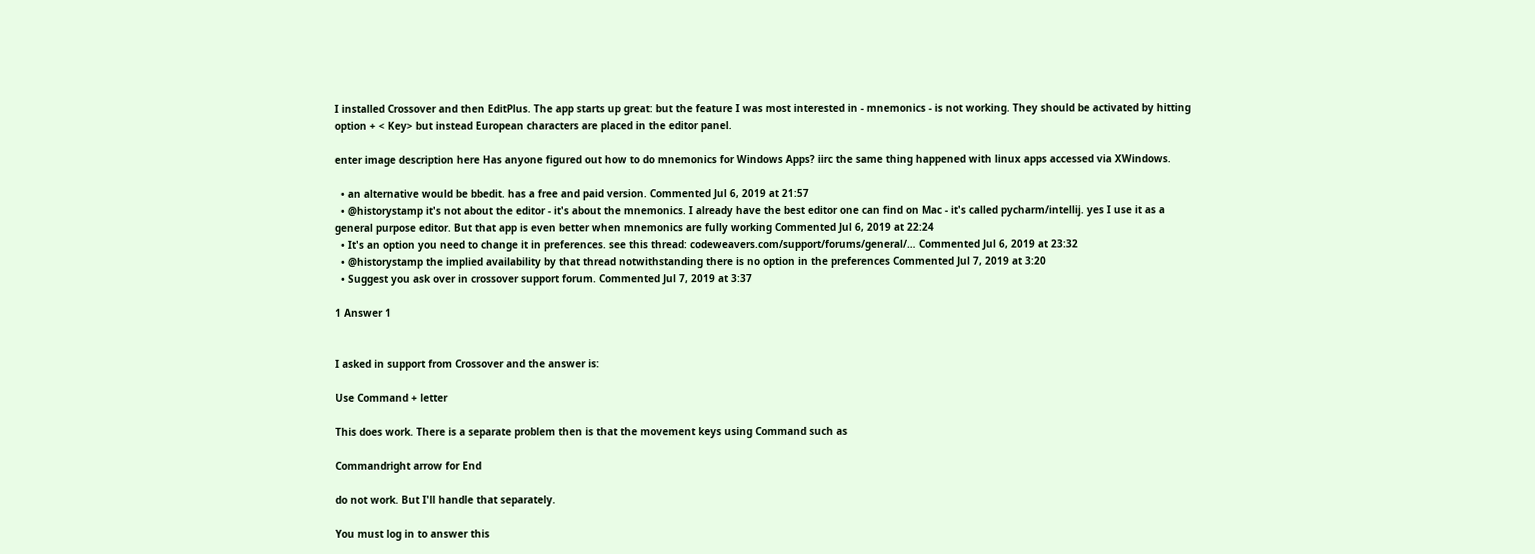I installed Crossover and then EditPlus. The app starts up great: but the feature I was most interested in - mnemonics - is not working. They should be activated by hitting option + < Key> but instead European characters are placed in the editor panel.

enter image description here Has anyone figured out how to do mnemonics for Windows Apps? iirc the same thing happened with linux apps accessed via XWindows.

  • an alternative would be bbedit. has a free and paid version. Commented Jul 6, 2019 at 21:57
  • @historystamp it's not about the editor - it's about the mnemonics. I already have the best editor one can find on Mac - it's called pycharm/intellij. yes I use it as a general purpose editor. But that app is even better when mnemonics are fully working Commented Jul 6, 2019 at 22:24
  • It's an option you need to change it in preferences. see this thread: codeweavers.com/support/forums/general/… Commented Jul 6, 2019 at 23:32
  • @historystamp the implied availability by that thread notwithstanding there is no option in the preferences Commented Jul 7, 2019 at 3:20
  • Suggest you ask over in crossover support forum. Commented Jul 7, 2019 at 3:37

1 Answer 1


I asked in support from Crossover and the answer is:

Use Command + letter

This does work. There is a separate problem then is that the movement keys using Command such as

Commandright arrow for End

do not work. But I'll handle that separately.

You must log in to answer this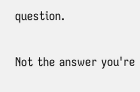question.

Not the answer you're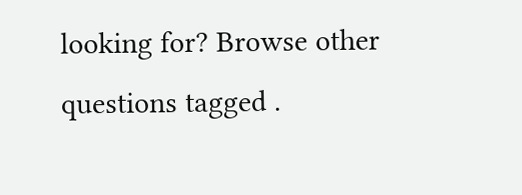looking for? Browse other questions tagged .